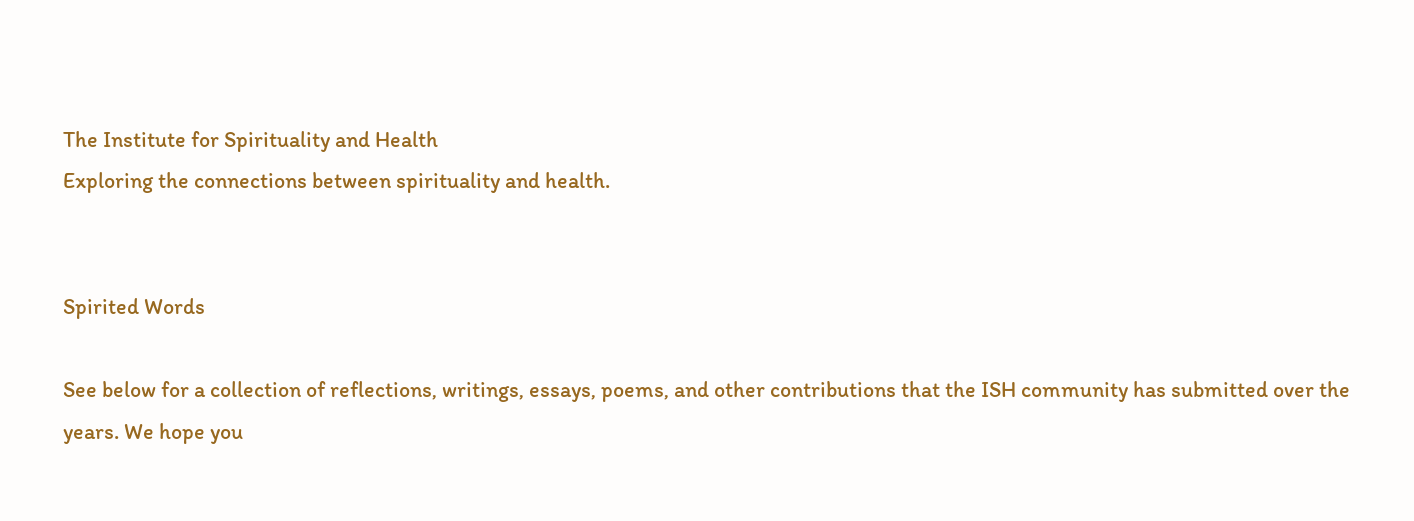The Institute for Spirituality and Health
Exploring the connections between spirituality and health.


Spirited Words

See below for a collection of reflections, writings, essays, poems, and other contributions that the ISH community has submitted over the years. We hope you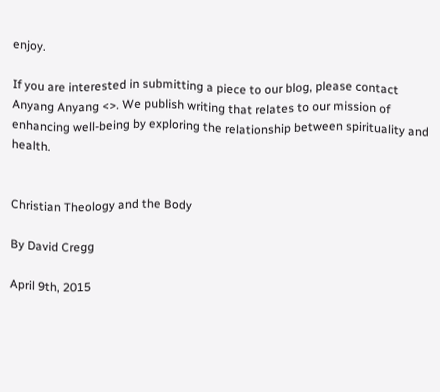enjoy.

If you are interested in submitting a piece to our blog, please contact Anyang Anyang <>. We publish writing that relates to our mission of enhancing well-being by exploring the relationship between spirituality and health.


Christian Theology and the Body

By David Cregg

April 9th, 2015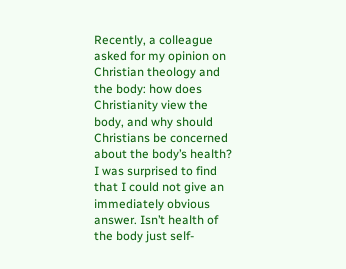Recently, a colleague asked for my opinion on Christian theology and the body: how does Christianity view the body, and why should Christians be concerned about the body’s health? I was surprised to find that I could not give an immediately obvious answer. Isn’t health of the body just self-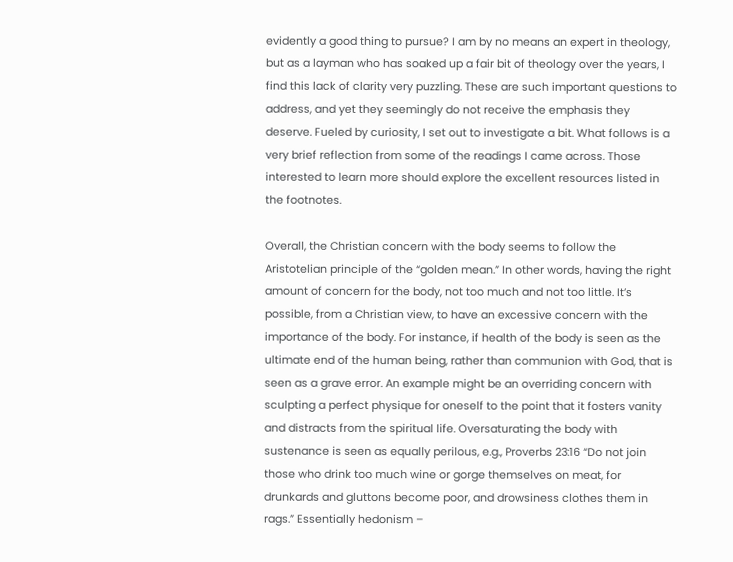evidently a good thing to pursue? I am by no means an expert in theology, but as a layman who has soaked up a fair bit of theology over the years, I find this lack of clarity very puzzling. These are such important questions to address, and yet they seemingly do not receive the emphasis they deserve. Fueled by curiosity, I set out to investigate a bit. What follows is a very brief reflection from some of the readings I came across. Those interested to learn more should explore the excellent resources listed in the footnotes.

Overall, the Christian concern with the body seems to follow the Aristotelian principle of the “golden mean.” In other words, having the right amount of concern for the body, not too much and not too little. It’s possible, from a Christian view, to have an excessive concern with the importance of the body. For instance, if health of the body is seen as the ultimate end of the human being, rather than communion with God, that is seen as a grave error. An example might be an overriding concern with sculpting a perfect physique for oneself to the point that it fosters vanity and distracts from the spiritual life. Oversaturating the body with sustenance is seen as equally perilous, e.g., Proverbs 23:16 “Do not join those who drink too much wine or gorge themselves on meat, for drunkards and gluttons become poor, and drowsiness clothes them in rags.” Essentially hedonism –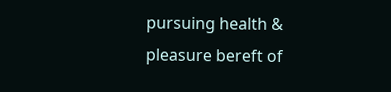pursuing health & pleasure bereft of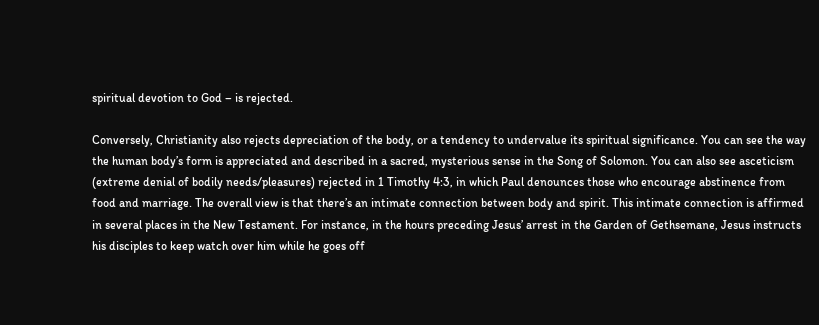spiritual devotion to God – is rejected.

Conversely, Christianity also rejects depreciation of the body, or a tendency to undervalue its spiritual significance. You can see the way the human body’s form is appreciated and described in a sacred, mysterious sense in the Song of Solomon. You can also see asceticism (extreme denial of bodily needs/pleasures) rejected in 1 Timothy 4:3, in which Paul denounces those who encourage abstinence from food and marriage. The overall view is that there’s an intimate connection between body and spirit. This intimate connection is affirmed in several places in the New Testament. For instance, in the hours preceding Jesus’ arrest in the Garden of Gethsemane, Jesus instructs his disciples to keep watch over him while he goes off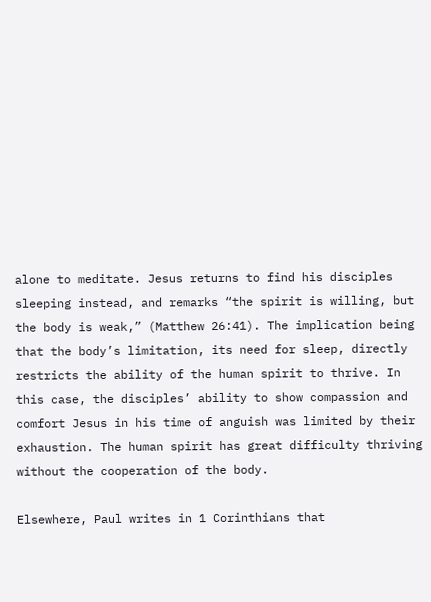alone to meditate. Jesus returns to find his disciples sleeping instead, and remarks “the spirit is willing, but the body is weak,” (Matthew 26:41). The implication being that the body’s limitation, its need for sleep, directly restricts the ability of the human spirit to thrive. In this case, the disciples’ ability to show compassion and comfort Jesus in his time of anguish was limited by their exhaustion. The human spirit has great difficulty thriving without the cooperation of the body.

Elsewhere, Paul writes in 1 Corinthians that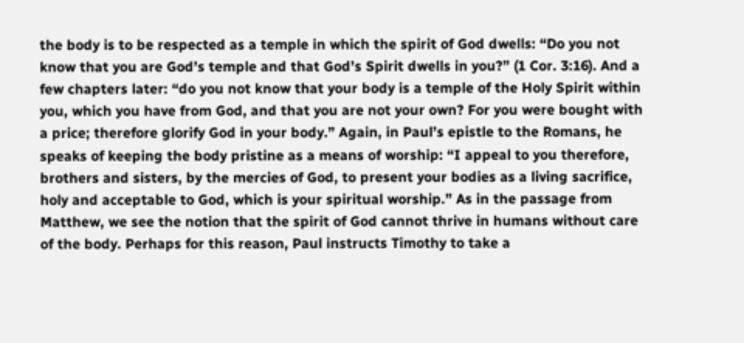the body is to be respected as a temple in which the spirit of God dwells: “Do you not know that you are God’s temple and that God’s Spirit dwells in you?” (1 Cor. 3:16). And a few chapters later: “do you not know that your body is a temple of the Holy Spirit within you, which you have from God, and that you are not your own? For you were bought with a price; therefore glorify God in your body.” Again, in Paul’s epistle to the Romans, he speaks of keeping the body pristine as a means of worship: “I appeal to you therefore, brothers and sisters, by the mercies of God, to present your bodies as a living sacrifice, holy and acceptable to God, which is your spiritual worship.” As in the passage from Matthew, we see the notion that the spirit of God cannot thrive in humans without care of the body. Perhaps for this reason, Paul instructs Timothy to take a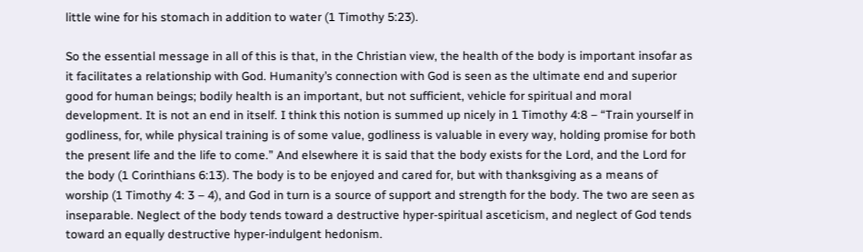little wine for his stomach in addition to water (1 Timothy 5:23).

So the essential message in all of this is that, in the Christian view, the health of the body is important insofar as it facilitates a relationship with God. Humanity’s connection with God is seen as the ultimate end and superior good for human beings; bodily health is an important, but not sufficient, vehicle for spiritual and moral development. It is not an end in itself. I think this notion is summed up nicely in 1 Timothy 4:8 – “Train yourself in godliness, for, while physical training is of some value, godliness is valuable in every way, holding promise for both the present life and the life to come.” And elsewhere it is said that the body exists for the Lord, and the Lord for the body (1 Corinthians 6:13). The body is to be enjoyed and cared for, but with thanksgiving as a means of worship (1 Timothy 4: 3 – 4), and God in turn is a source of support and strength for the body. The two are seen as inseparable. Neglect of the body tends toward a destructive hyper-spiritual asceticism, and neglect of God tends toward an equally destructive hyper-indulgent hedonism.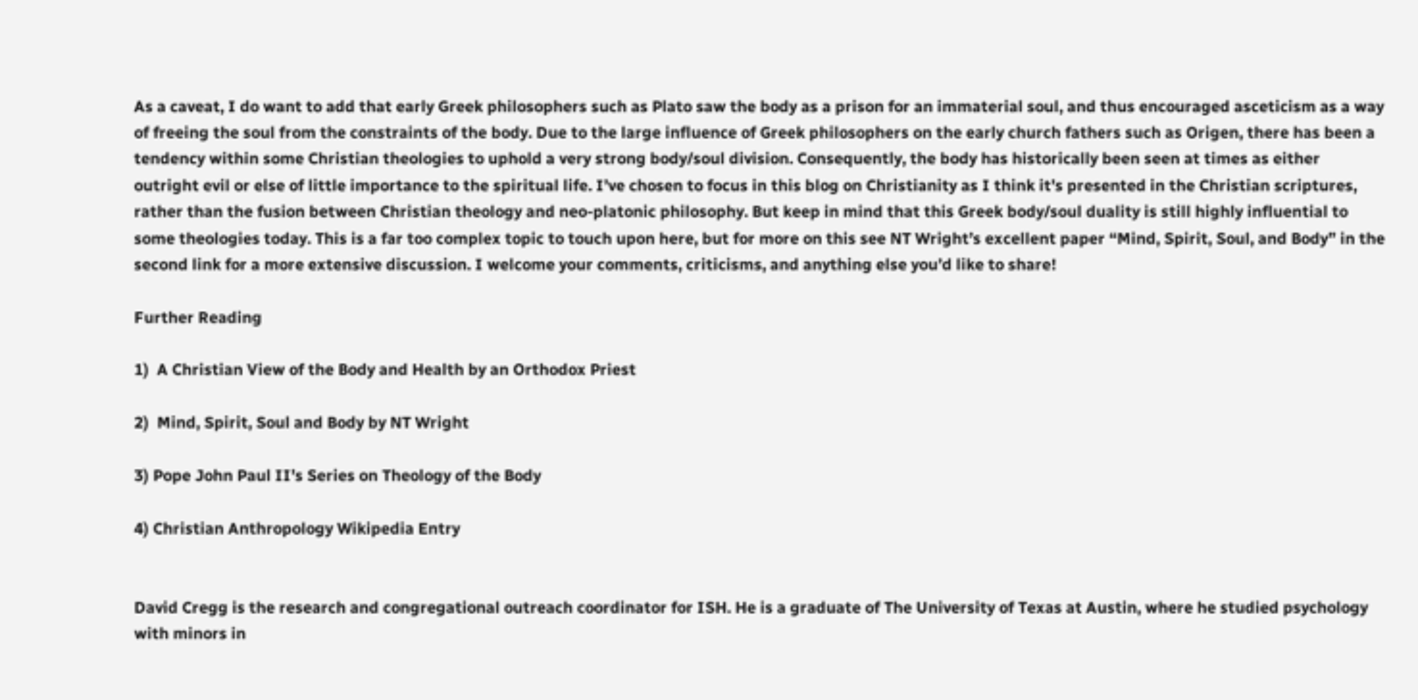As a caveat, I do want to add that early Greek philosophers such as Plato saw the body as a prison for an immaterial soul, and thus encouraged asceticism as a way of freeing the soul from the constraints of the body. Due to the large influence of Greek philosophers on the early church fathers such as Origen, there has been a tendency within some Christian theologies to uphold a very strong body/soul division. Consequently, the body has historically been seen at times as either outright evil or else of little importance to the spiritual life. I’ve chosen to focus in this blog on Christianity as I think it’s presented in the Christian scriptures, rather than the fusion between Christian theology and neo-platonic philosophy. But keep in mind that this Greek body/soul duality is still highly influential to some theologies today. This is a far too complex topic to touch upon here, but for more on this see NT Wright’s excellent paper “Mind, Spirit, Soul, and Body” in the second link for a more extensive discussion. I welcome your comments, criticisms, and anything else you’d like to share!

Further Reading

1)  A Christian View of the Body and Health by an Orthodox Priest

2)  Mind, Spirit, Soul and Body by NT Wright

3) Pope John Paul II’s Series on Theology of the Body

4) Christian Anthropology Wikipedia Entry


David Cregg is the research and congregational outreach coordinator for ISH. He is a graduate of The University of Texas at Austin, where he studied psychology with minors in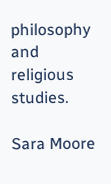philosophy and religious studies.

Sara Moore